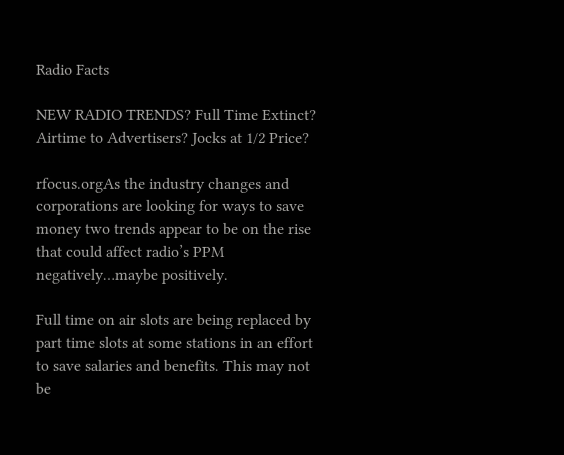Radio Facts

NEW RADIO TRENDS? Full Time Extinct? Airtime to Advertisers? Jocks at 1/2 Price?

rfocus.orgAs the industry changes and corporations are looking for ways to save money two trends appear to be on the rise that could affect radio’s PPM negatively…maybe positively.

Full time on air slots are being replaced by part time slots at some stations in an effort to save salaries and benefits. This may not be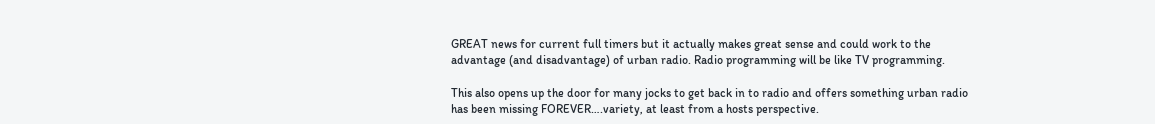GREAT news for current full timers but it actually makes great sense and could work to the advantage (and disadvantage) of urban radio. Radio programming will be like TV programming.

This also opens up the door for many jocks to get back in to radio and offers something urban radio has been missing FOREVER….variety, at least from a hosts perspective.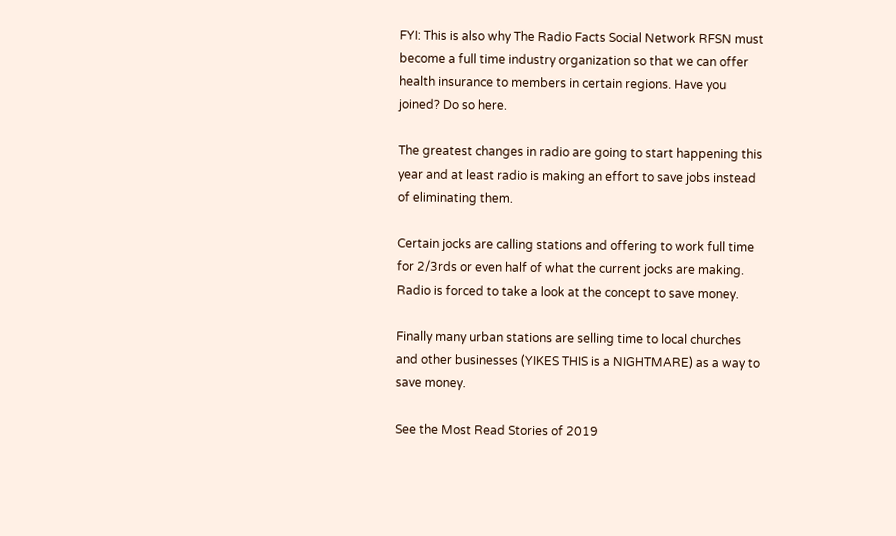FYI: This is also why The Radio Facts Social Network RFSN must become a full time industry organization so that we can offer health insurance to members in certain regions. Have you joined? Do so here.

The greatest changes in radio are going to start happening this year and at least radio is making an effort to save jobs instead of eliminating them.

Certain jocks are calling stations and offering to work full time for 2/3rds or even half of what the current jocks are making.  Radio is forced to take a look at the concept to save money.

Finally many urban stations are selling time to local churches and other businesses (YIKES THIS is a NIGHTMARE) as a way to save money.

See the Most Read Stories of 2019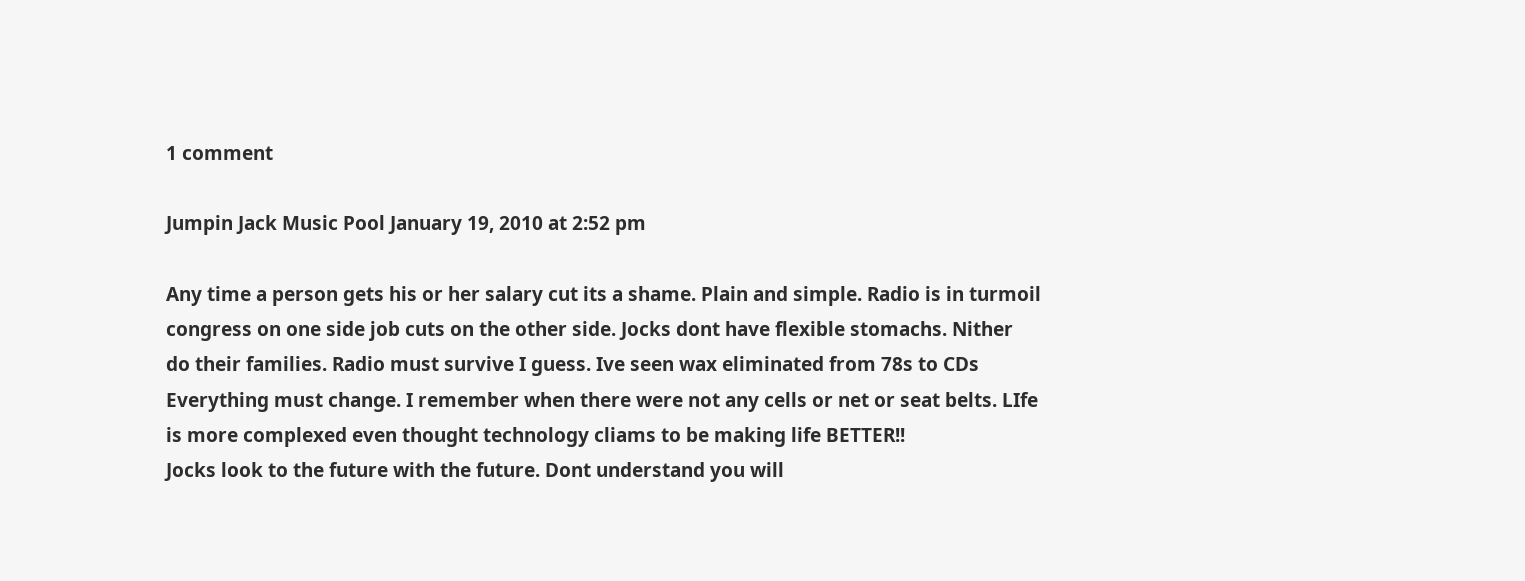1 comment

Jumpin Jack Music Pool January 19, 2010 at 2:52 pm

Any time a person gets his or her salary cut its a shame. Plain and simple. Radio is in turmoil congress on one side job cuts on the other side. Jocks dont have flexible stomachs. Nither do their families. Radio must survive I guess. Ive seen wax eliminated from 78s to CDs
Everything must change. I remember when there were not any cells or net or seat belts. LIfe is more complexed even thought technology cliams to be making life BETTER!!
Jocks look to the future with the future. Dont understand you will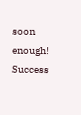soon enough! Success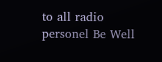to all radio
personel Be Well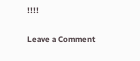!!!!


Leave a Comment